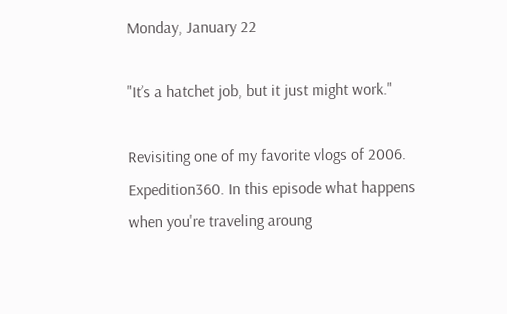Monday, January 22

"It’s a hatchet job, but it just might work."

Revisiting one of my favorite vlogs of 2006. Expedition360. In this episode what happens when you're traveling aroung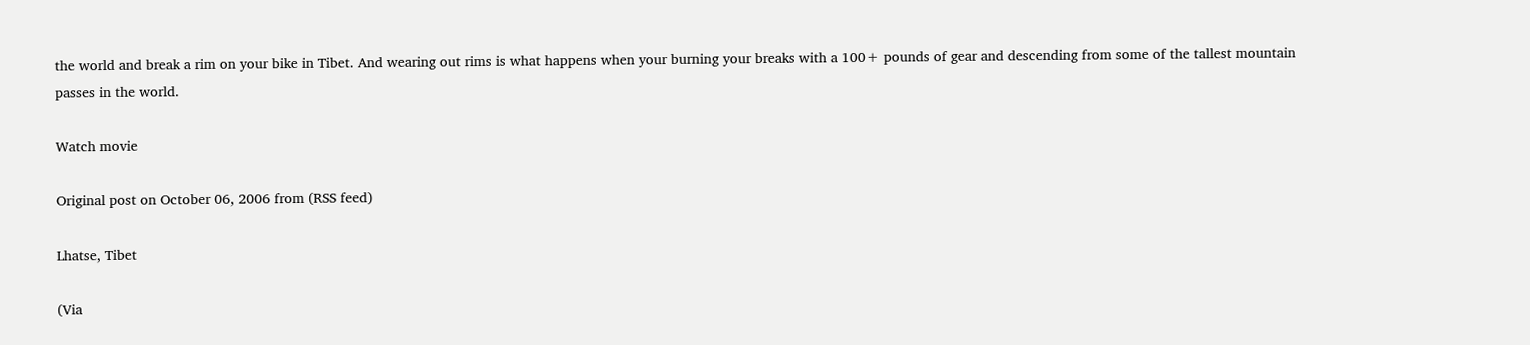the world and break a rim on your bike in Tibet. And wearing out rims is what happens when your burning your breaks with a 100+ pounds of gear and descending from some of the tallest mountain passes in the world.

Watch movie

Original post on October 06, 2006 from (RSS feed)

Lhatse, Tibet

(Via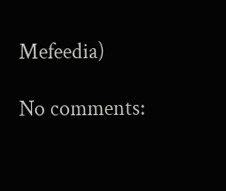Mefeedia)

No comments: